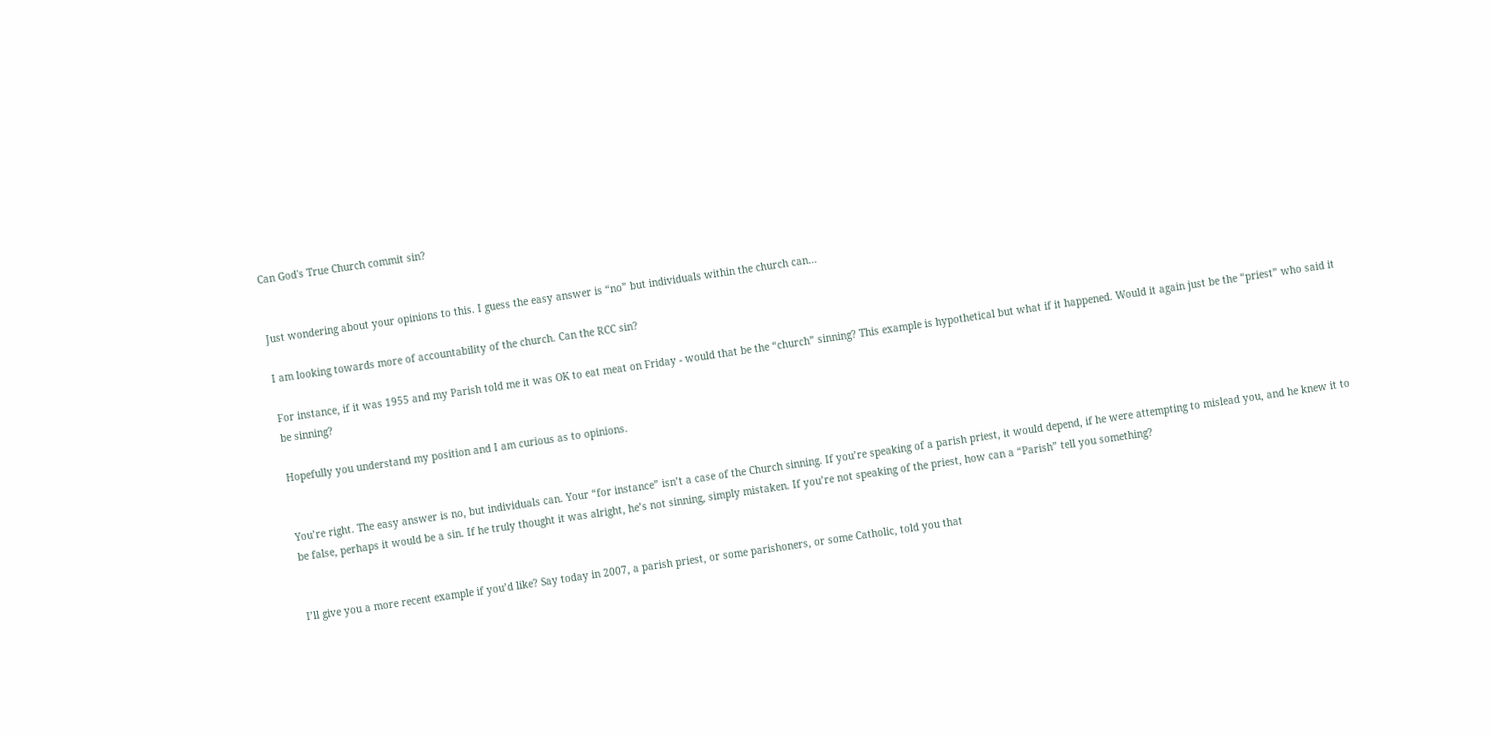Can God's True Church commit sin?


Just wondering about your opinions to this. I guess the easy answer is “no” but individuals within the church can…

I am looking towards more of accountability of the church. Can the RCC sin?

For instance, if it was 1955 and my Parish told me it was OK to eat meat on Friday - would that be the “church” sinning? This example is hypothetical but what if it happened. Would it again just be the “priest” who said it be sinning?

Hopefully you understand my position and I am curious as to opinions.


You’re right. The easy answer is no, but individuals can. Your “for instance” isn’t a case of the Church sinning. If you’re speaking of a parish priest, it would depend, if he were attempting to mislead you, and he knew it to be false, perhaps it would be a sin. If he truly thought it was alright, he’s not sinning, simply mistaken. If you’re not speaking of the priest, how can a “Parish” tell you something?


I’ll give you a more recent example if you’d like? Say today in 2007, a parish priest, or some parishoners, or some Catholic, told you that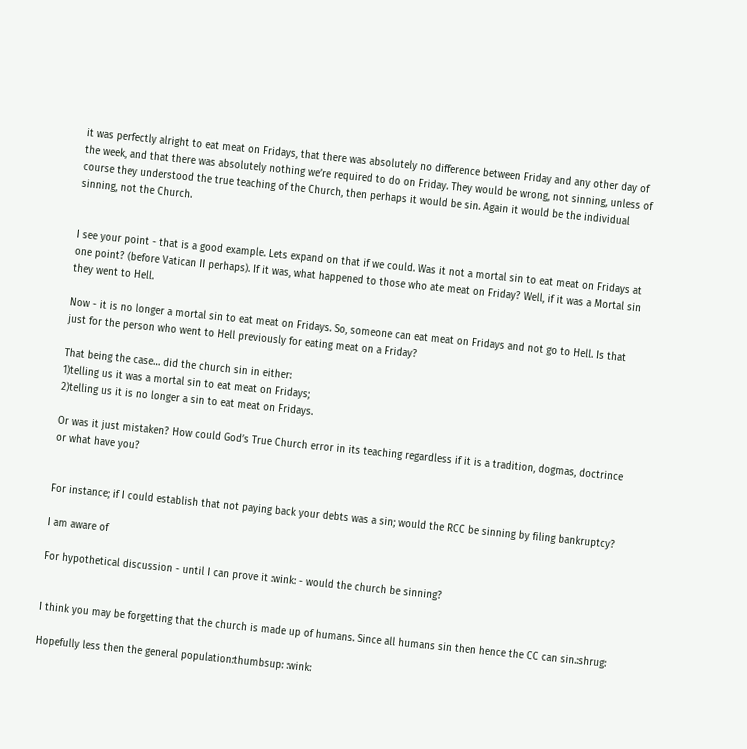it was perfectly alright to eat meat on Fridays, that there was absolutely no difference between Friday and any other day of the week, and that there was absolutely nothing we’re required to do on Friday. They would be wrong, not sinning, unless of course they understood the true teaching of the Church, then perhaps it would be sin. Again it would be the individual sinning, not the Church.


I see your point - that is a good example. Lets expand on that if we could. Was it not a mortal sin to eat meat on Fridays at one point? (before Vatican II perhaps). If it was, what happened to those who ate meat on Friday? Well, if it was a Mortal sin they went to Hell.

Now - it is no longer a mortal sin to eat meat on Fridays. So, someone can eat meat on Fridays and not go to Hell. Is that just for the person who went to Hell previously for eating meat on a Friday?

That being the case… did the church sin in either:
1)telling us it was a mortal sin to eat meat on Fridays;
2)telling us it is no longer a sin to eat meat on Fridays.

Or was it just mistaken? How could God’s True Church error in its teaching regardless if it is a tradition, dogmas, doctrince or what have you?


For instance; if I could establish that not paying back your debts was a sin; would the RCC be sinning by filing bankruptcy?

I am aware of

For hypothetical discussion - until I can prove it :wink: - would the church be sinning?


I think you may be forgetting that the church is made up of humans. Since all humans sin then hence the CC can sin.:shrug:

Hopefully less then the general population:thumbsup: :wink: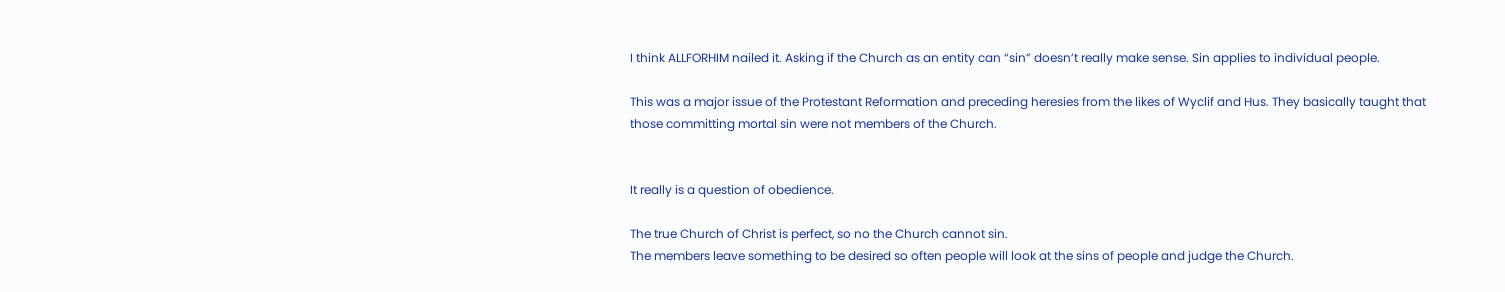I think ALLFORHIM nailed it. Asking if the Church as an entity can “sin” doesn’t really make sense. Sin applies to individual people.

This was a major issue of the Protestant Reformation and preceding heresies from the likes of Wyclif and Hus. They basically taught that those committing mortal sin were not members of the Church.


It really is a question of obedience.

The true Church of Christ is perfect, so no the Church cannot sin.
The members leave something to be desired so often people will look at the sins of people and judge the Church.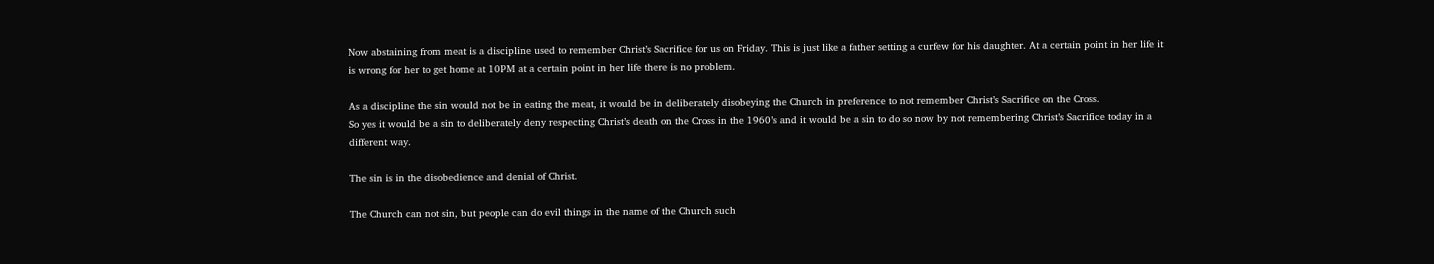Now abstaining from meat is a discipline used to remember Christ’s Sacrifice for us on Friday. This is just like a father setting a curfew for his daughter. At a certain point in her life it is wrong for her to get home at 10PM at a certain point in her life there is no problem.

As a discipline the sin would not be in eating the meat, it would be in deliberately disobeying the Church in preference to not remember Christ’s Sacrifice on the Cross.
So yes it would be a sin to deliberately deny respecting Christ’s death on the Cross in the 1960’s and it would be a sin to do so now by not remembering Christ’s Sacrifice today in a different way.

The sin is in the disobedience and denial of Christ.

The Church can not sin, but people can do evil things in the name of the Church such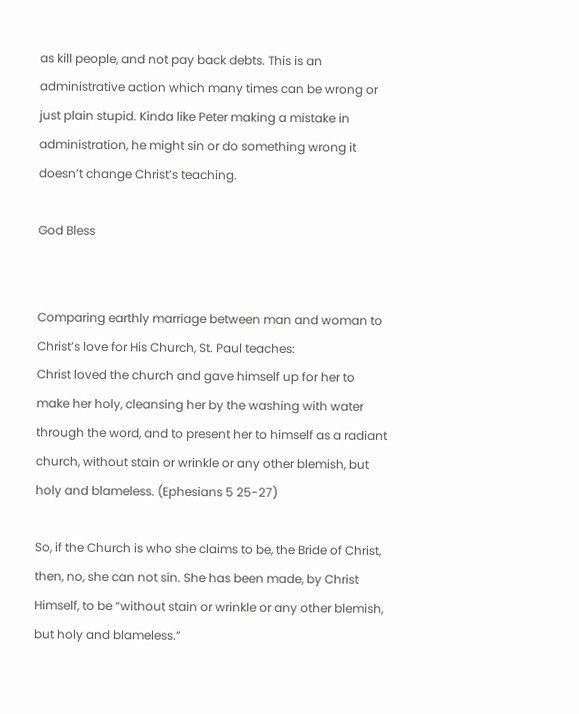as kill people, and not pay back debts. This is an administrative action which many times can be wrong or just plain stupid. Kinda like Peter making a mistake in administration, he might sin or do something wrong it doesn’t change Christ’s teaching.

God Bless


Comparing earthly marriage between man and woman to Christ’s love for His Church, St. Paul teaches:
Christ loved the church and gave himself up for her to make her holy, cleansing her by the washing with water through the word, and to present her to himself as a radiant church, without stain or wrinkle or any other blemish, but holy and blameless. (Ephesians 5 25-27)

So, if the Church is who she claims to be, the Bride of Christ, then, no, she can not sin. She has been made, by Christ Himself, to be “without stain or wrinkle or any other blemish, but holy and blameless.”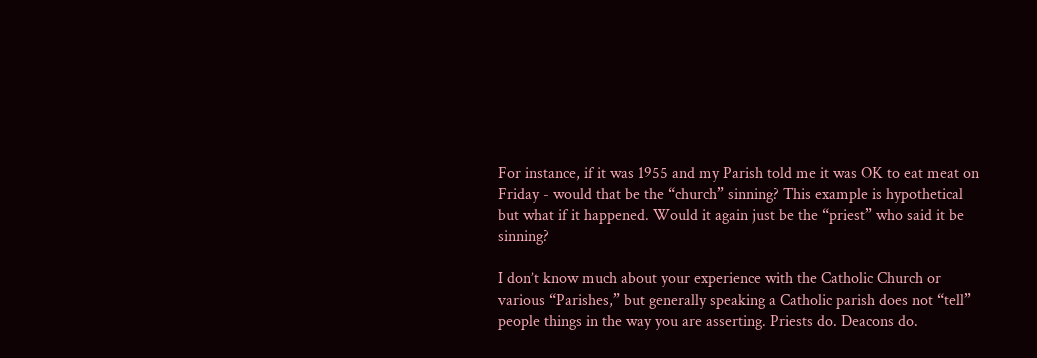For instance, if it was 1955 and my Parish told me it was OK to eat meat on Friday - would that be the “church” sinning? This example is hypothetical but what if it happened. Would it again just be the “priest” who said it be sinning?

I don’t know much about your experience with the Catholic Church or various “Parishes,” but generally speaking a Catholic parish does not “tell” people things in the way you are asserting. Priests do. Deacons do.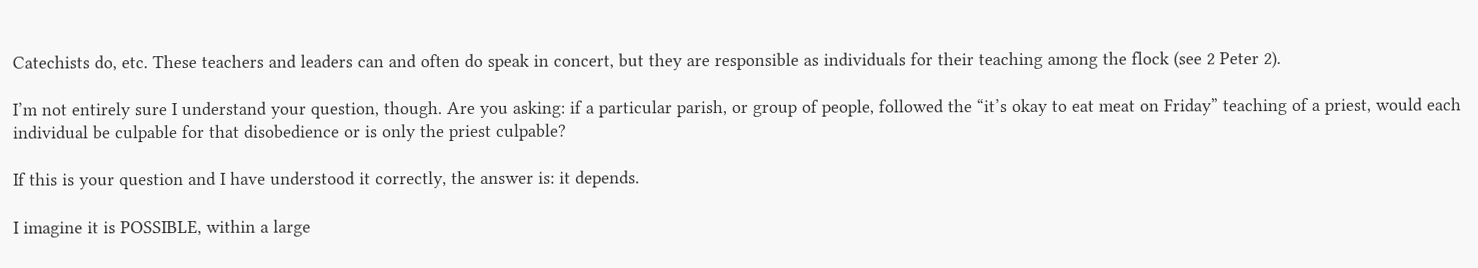Catechists do, etc. These teachers and leaders can and often do speak in concert, but they are responsible as individuals for their teaching among the flock (see 2 Peter 2).

I’m not entirely sure I understand your question, though. Are you asking: if a particular parish, or group of people, followed the “it’s okay to eat meat on Friday” teaching of a priest, would each individual be culpable for that disobedience or is only the priest culpable?

If this is your question and I have understood it correctly, the answer is: it depends.

I imagine it is POSSIBLE, within a large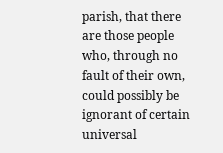parish, that there are those people who, through no fault of their own, could possibly be ignorant of certain universal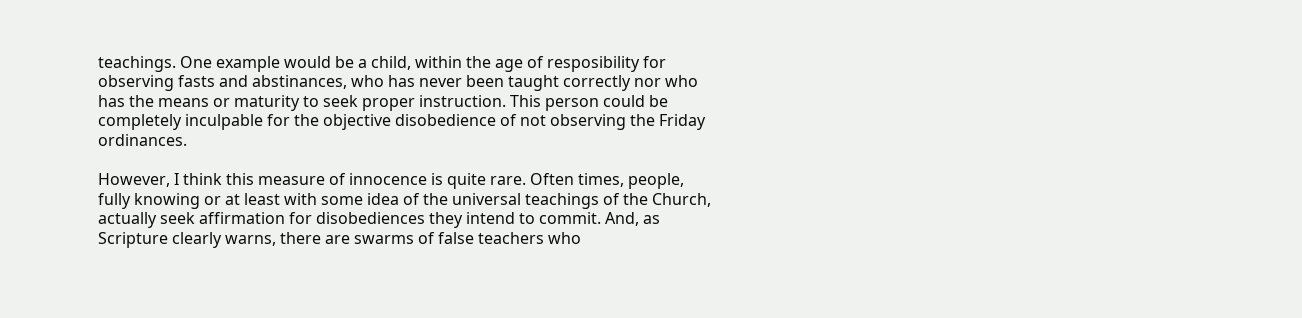teachings. One example would be a child, within the age of resposibility for observing fasts and abstinances, who has never been taught correctly nor who has the means or maturity to seek proper instruction. This person could be completely inculpable for the objective disobedience of not observing the Friday ordinances.

However, I think this measure of innocence is quite rare. Often times, people, fully knowing or at least with some idea of the universal teachings of the Church, actually seek affirmation for disobediences they intend to commit. And, as Scripture clearly warns, there are swarms of false teachers who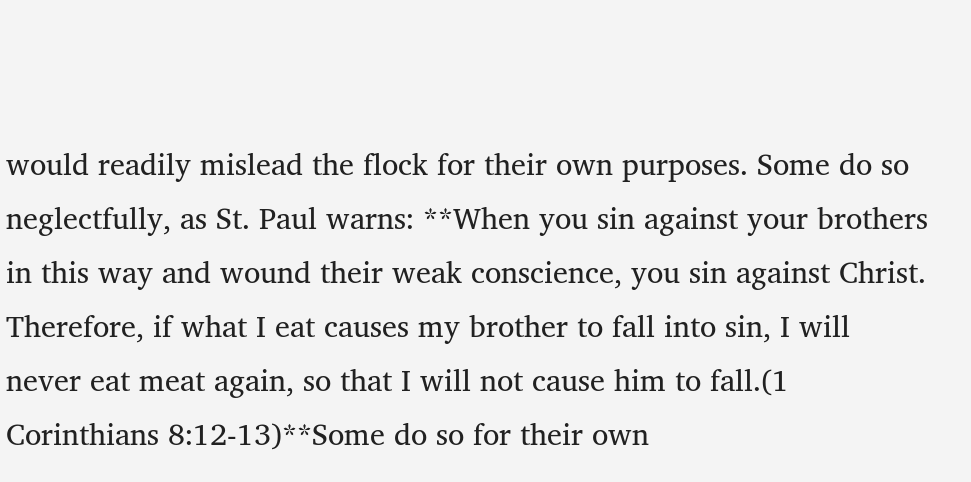would readily mislead the flock for their own purposes. Some do so neglectfully, as St. Paul warns: **When you sin against your brothers in this way and wound their weak conscience, you sin against Christ. Therefore, if what I eat causes my brother to fall into sin, I will never eat meat again, so that I will not cause him to fall.(1 Corinthians 8:12-13)**Some do so for their own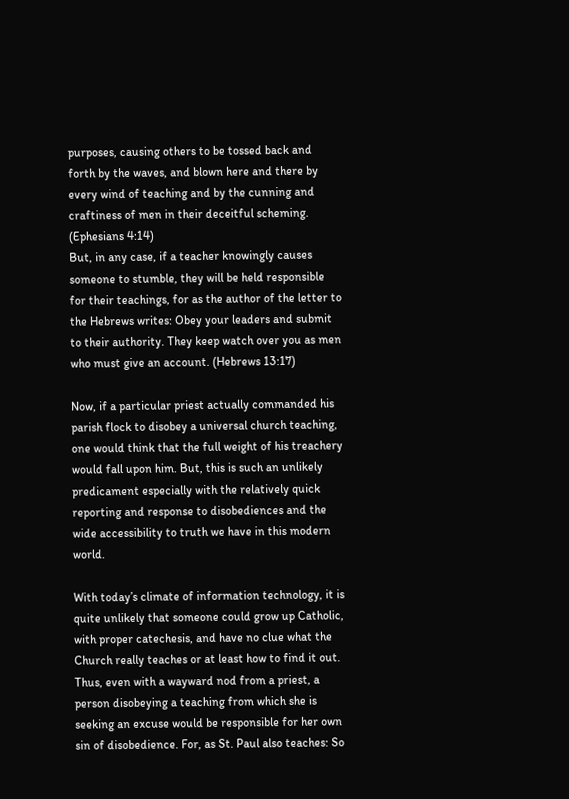purposes, causing others to be tossed back and forth by the waves, and blown here and there by every wind of teaching and by the cunning and craftiness of men in their deceitful scheming. (Ephesians 4:14)
But, in any case, if a teacher knowingly causes someone to stumble, they will be held responsible for their teachings, for as the author of the letter to the Hebrews writes: Obey your leaders and submit to their authority. They keep watch over you as men who must give an account. (Hebrews 13:17)

Now, if a particular priest actually commanded his parish flock to disobey a universal church teaching, one would think that the full weight of his treachery would fall upon him. But, this is such an unlikely predicament especially with the relatively quick reporting and response to disobediences and the wide accessibility to truth we have in this modern world.

With today’s climate of information technology, it is quite unlikely that someone could grow up Catholic, with proper catechesis, and have no clue what the Church really teaches or at least how to find it out. Thus, even with a wayward nod from a priest, a person disobeying a teaching from which she is seeking an excuse would be responsible for her own sin of disobedience. For, as St. Paul also teaches: So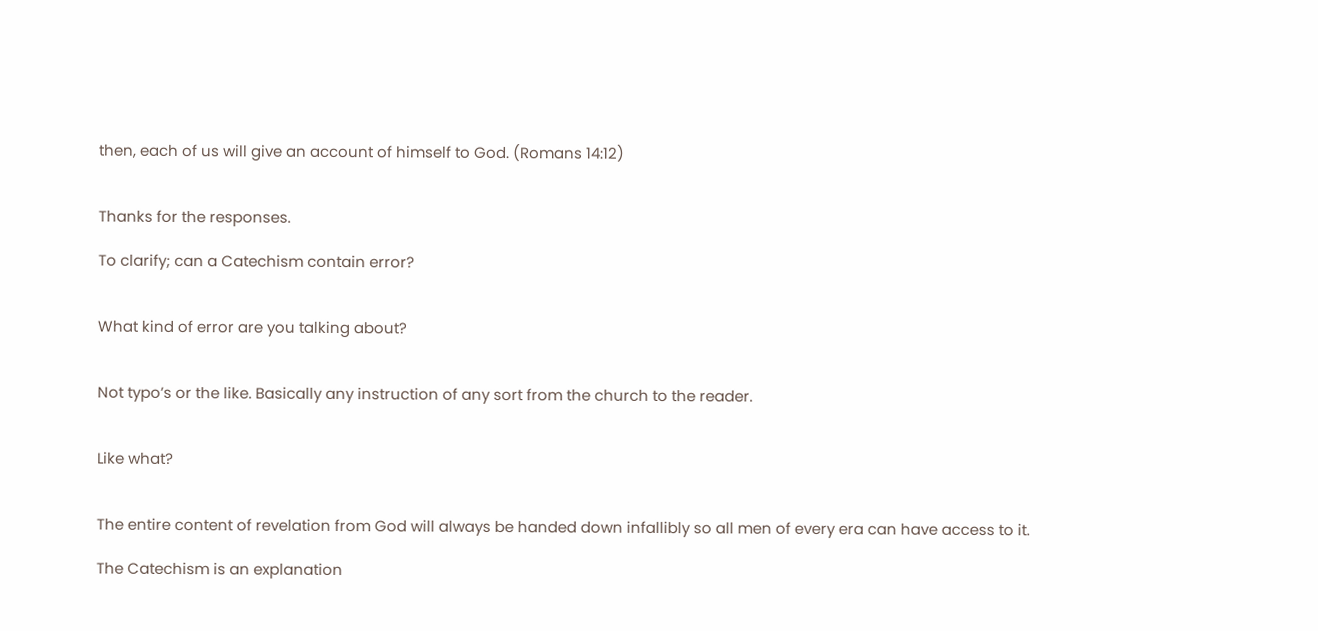then, each of us will give an account of himself to God. (Romans 14:12)


Thanks for the responses.

To clarify; can a Catechism contain error?


What kind of error are you talking about?


Not typo’s or the like. Basically any instruction of any sort from the church to the reader.


Like what?


The entire content of revelation from God will always be handed down infallibly so all men of every era can have access to it.

The Catechism is an explanation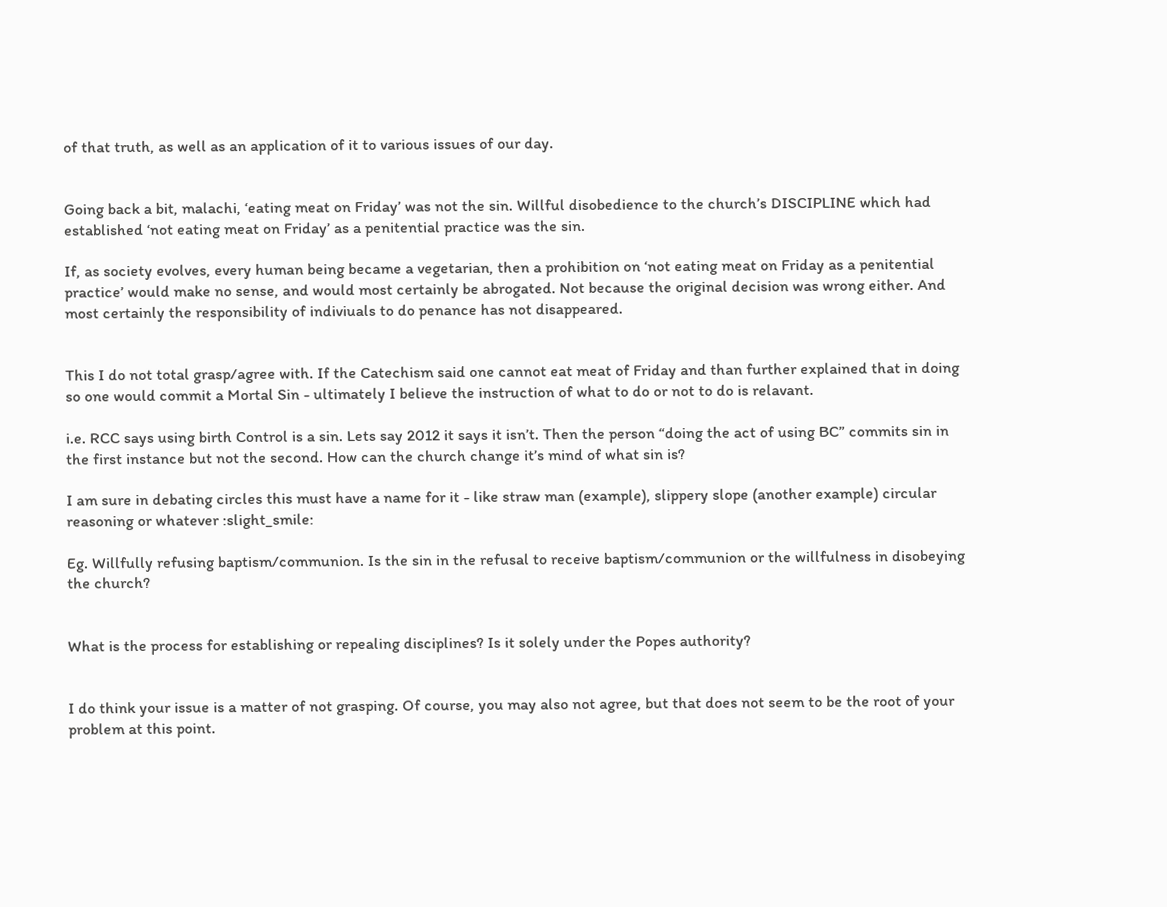of that truth, as well as an application of it to various issues of our day.


Going back a bit, malachi, ‘eating meat on Friday’ was not the sin. Willful disobedience to the church’s DISCIPLINE which had established ‘not eating meat on Friday’ as a penitential practice was the sin.

If, as society evolves, every human being became a vegetarian, then a prohibition on ‘not eating meat on Friday as a penitential practice’ would make no sense, and would most certainly be abrogated. Not because the original decision was wrong either. And most certainly the responsibility of indiviuals to do penance has not disappeared.


This I do not total grasp/agree with. If the Catechism said one cannot eat meat of Friday and than further explained that in doing so one would commit a Mortal Sin - ultimately I believe the instruction of what to do or not to do is relavant.

i.e. RCC says using birth Control is a sin. Lets say 2012 it says it isn’t. Then the person “doing the act of using BC” commits sin in the first instance but not the second. How can the church change it’s mind of what sin is?

I am sure in debating circles this must have a name for it - like straw man (example), slippery slope (another example) circular reasoning or whatever :slight_smile:

Eg. Willfully refusing baptism/communion. Is the sin in the refusal to receive baptism/communion or the willfulness in disobeying the church?


What is the process for establishing or repealing disciplines? Is it solely under the Popes authority?


I do think your issue is a matter of not grasping. Of course, you may also not agree, but that does not seem to be the root of your problem at this point.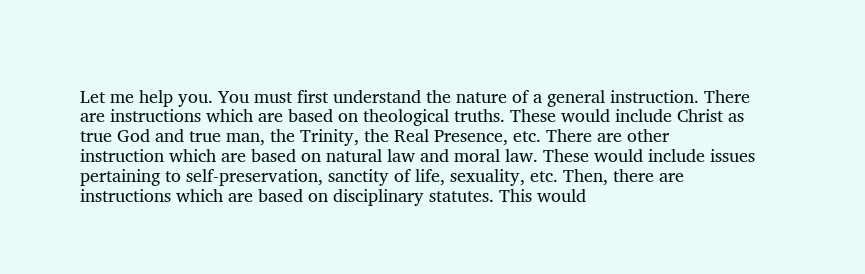Let me help you. You must first understand the nature of a general instruction. There are instructions which are based on theological truths. These would include Christ as true God and true man, the Trinity, the Real Presence, etc. There are other instruction which are based on natural law and moral law. These would include issues pertaining to self-preservation, sanctity of life, sexuality, etc. Then, there are instructions which are based on disciplinary statutes. This would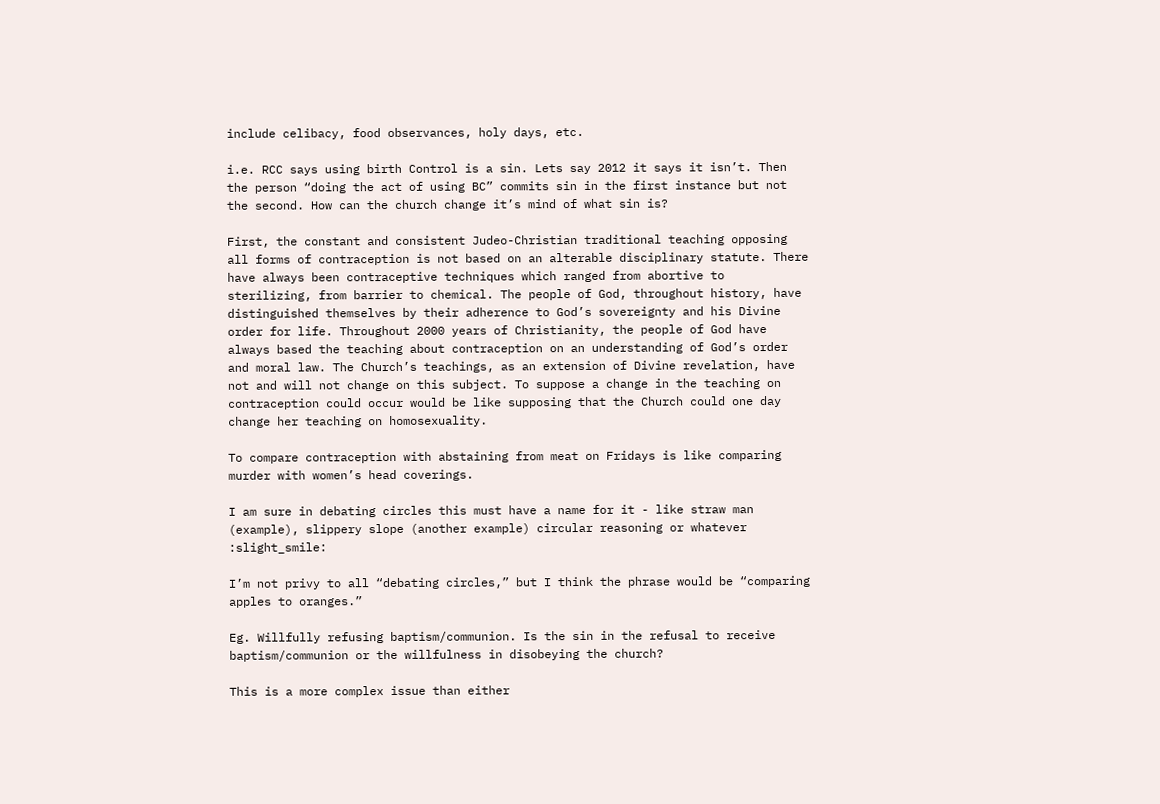include celibacy, food observances, holy days, etc.

i.e. RCC says using birth Control is a sin. Lets say 2012 it says it isn’t. Then the person “doing the act of using BC” commits sin in the first instance but not the second. How can the church change it’s mind of what sin is?

First, the constant and consistent Judeo-Christian traditional teaching opposing all forms of contraception is not based on an alterable disciplinary statute. There have always been contraceptive techniques which ranged from abortive to sterilizing, from barrier to chemical. The people of God, throughout history, have distinguished themselves by their adherence to God’s sovereignty and his Divine order for life. Throughout 2000 years of Christianity, the people of God have always based the teaching about contraception on an understanding of God’s order and moral law. The Church’s teachings, as an extension of Divine revelation, have not and will not change on this subject. To suppose a change in the teaching on contraception could occur would be like supposing that the Church could one day change her teaching on homosexuality.

To compare contraception with abstaining from meat on Fridays is like comparing murder with women’s head coverings.

I am sure in debating circles this must have a name for it - like straw man (example), slippery slope (another example) circular reasoning or whatever :slight_smile:

I’m not privy to all “debating circles,” but I think the phrase would be “comparing apples to oranges.”

Eg. Willfully refusing baptism/communion. Is the sin in the refusal to receive baptism/communion or the willfulness in disobeying the church?

This is a more complex issue than either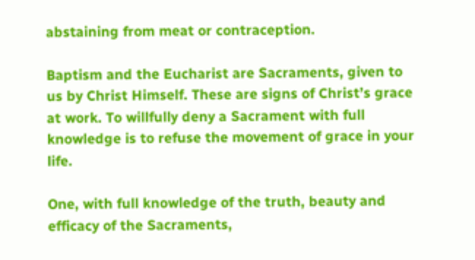abstaining from meat or contraception.

Baptism and the Eucharist are Sacraments, given to us by Christ Himself. These are signs of Christ’s grace at work. To willfully deny a Sacrament with full knowledge is to refuse the movement of grace in your life.

One, with full knowledge of the truth, beauty and efficacy of the Sacraments,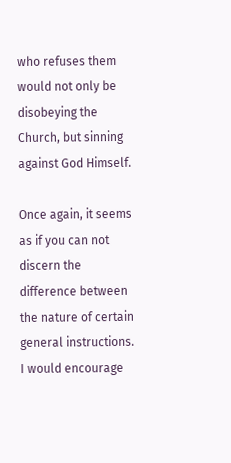who refuses them would not only be disobeying the Church, but sinning against God Himself.

Once again, it seems as if you can not discern the difference between the nature of certain general instructions. I would encourage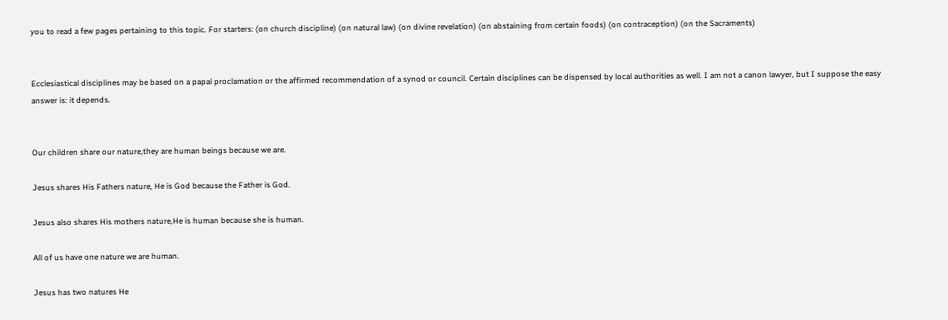you to read a few pages pertaining to this topic. For starters: (on church discipline) (on natural law) (on divine revelation) (on abstaining from certain foods) (on contraception) (on the Sacraments)


Ecclesiastical disciplines may be based on a papal proclamation or the affirmed recommendation of a synod or council. Certain disciplines can be dispensed by local authorities as well. I am not a canon lawyer, but I suppose the easy answer is: it depends.


Our children share our nature,they are human beings because we are.

Jesus shares His Fathers nature, He is God because the Father is God.

Jesus also shares His mothers nature,He is human because she is human.

All of us have one nature we are human.

Jesus has two natures He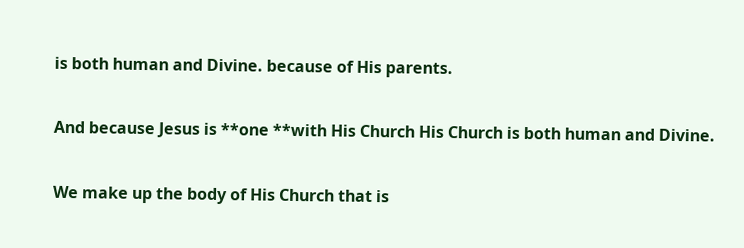is both human and Divine. because of His parents.

And because Jesus is **one **with His Church His Church is both human and Divine.

We make up the body of His Church that is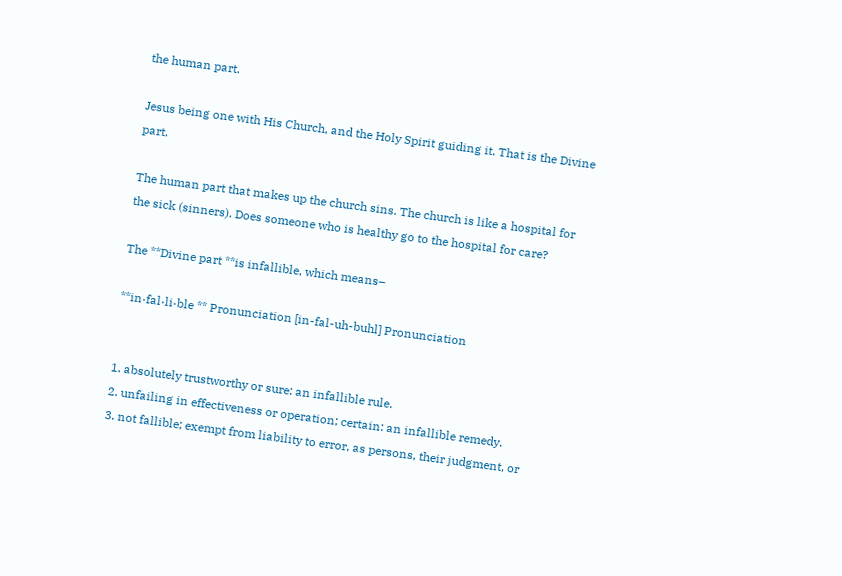the human part.

Jesus being one with His Church, and the Holy Spirit guiding it. That is the Divine part.

The human part that makes up the church sins. The church is like a hospital for the sick (sinners). Does someone who is healthy go to the hospital for care?

The **Divine part **is infallible, which means–

**in·fal·li·ble ** Pronunciation [in-fal-uh-buhl] Pronunciation


1. absolutely trustworthy or sure: an infallible rule.
2. unfailing in effectiveness or operation; certain: an infallible remedy.
3. not fallible; exempt from liability to error, as persons, their judgment, or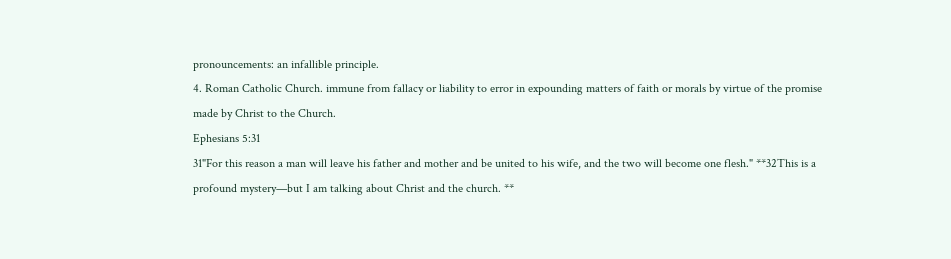pronouncements: an infallible principle.
4. Roman Catholic Church. immune from fallacy or liability to error in expounding matters of faith or morals by virtue of the promise made by Christ to the Church.
Ephesians 5:31
31"For this reason a man will leave his father and mother and be united to his wife, and the two will become one flesh." **32This is a profound mystery—but I am talking about Christ and the church. **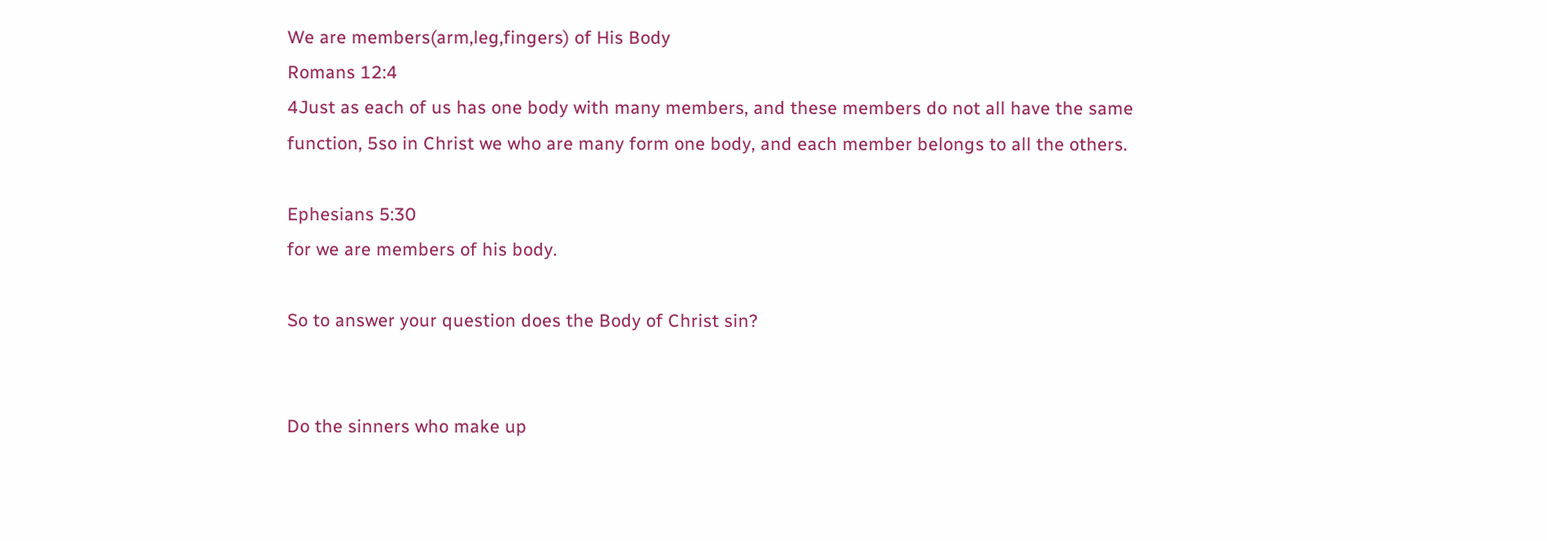We are members(arm,leg,fingers) of His Body
Romans 12:4
4Just as each of us has one body with many members, and these members do not all have the same function, 5so in Christ we who are many form one body, and each member belongs to all the others.

Ephesians 5:30
for we are members of his body.

So to answer your question does the Body of Christ sin?


Do the sinners who make up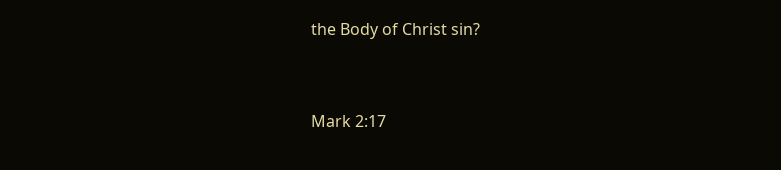the Body of Christ sin?


Mark 2:17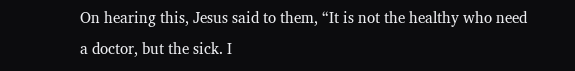On hearing this, Jesus said to them, “It is not the healthy who need a doctor, but the sick. I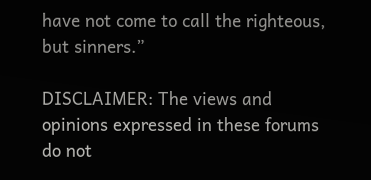have not come to call the righteous, but sinners.”

DISCLAIMER: The views and opinions expressed in these forums do not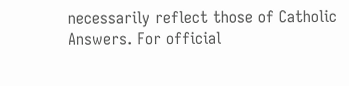necessarily reflect those of Catholic Answers. For official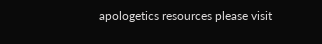apologetics resources please visit